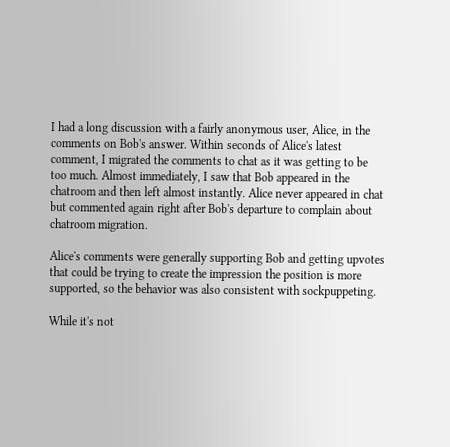I had a long discussion with a fairly anonymous user, Alice, in the comments on Bob's answer. Within seconds of Alice's latest comment, I migrated the comments to chat as it was getting to be too much. Almost immediately, I saw that Bob appeared in the chatroom and then left almost instantly. Alice never appeared in chat but commented again right after Bob's departure to complain about chatroom migration.

Alice's comments were generally supporting Bob and getting upvotes that could be trying to create the impression the position is more supported, so the behavior was also consistent with sockpuppeting.

While it's not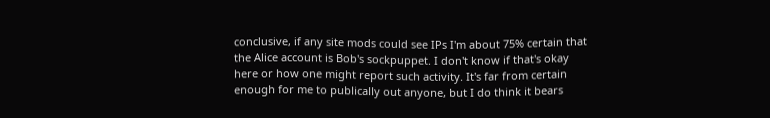conclusive, if any site mods could see IPs I'm about 75% certain that the Alice account is Bob's sockpuppet. I don't know if that's okay here or how one might report such activity. It's far from certain enough for me to publically out anyone, but I do think it bears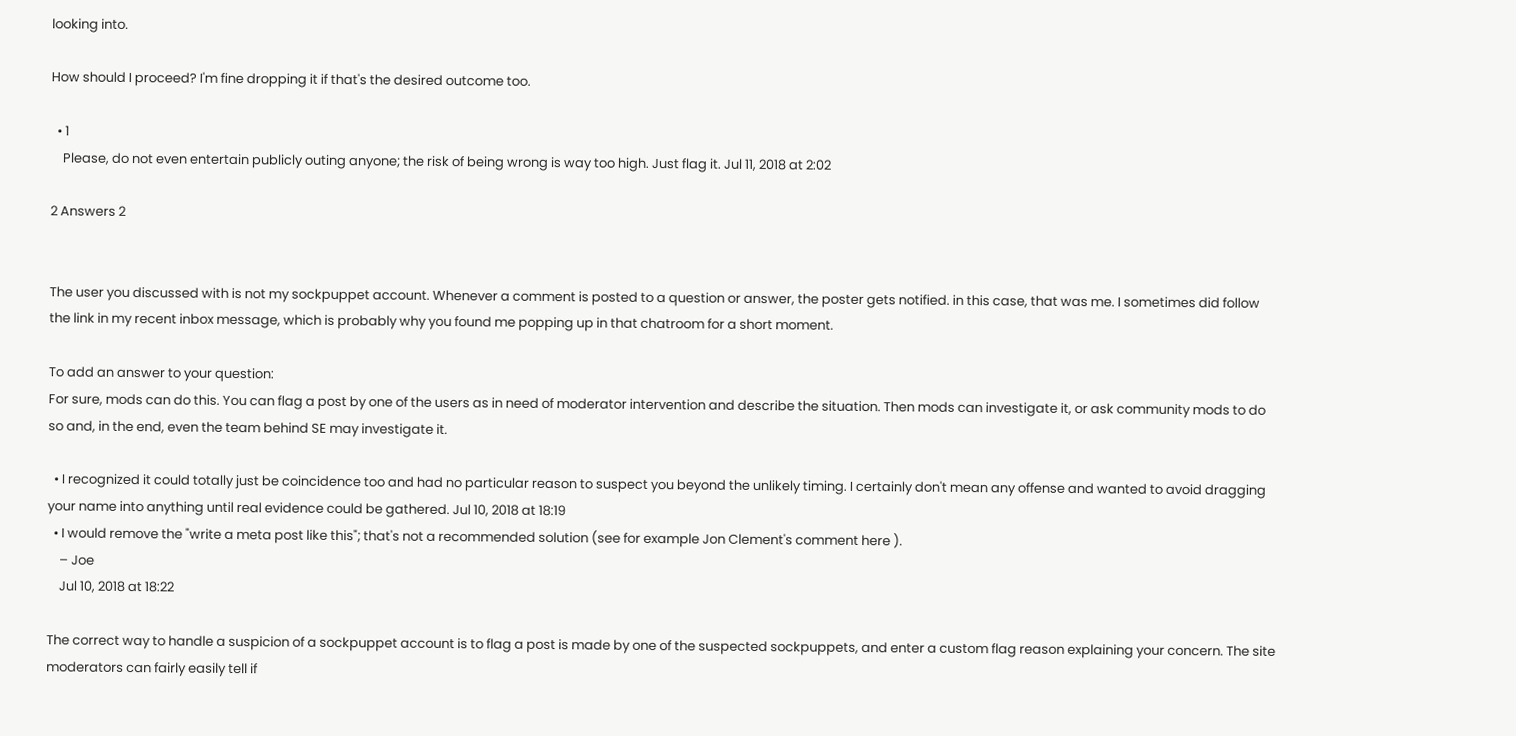looking into.

How should I proceed? I'm fine dropping it if that's the desired outcome too.

  • 1
    Please, do not even entertain publicly outing anyone; the risk of being wrong is way too high. Just flag it. Jul 11, 2018 at 2:02

2 Answers 2


The user you discussed with is not my sockpuppet account. Whenever a comment is posted to a question or answer, the poster gets notified. in this case, that was me. I sometimes did follow the link in my recent inbox message, which is probably why you found me popping up in that chatroom for a short moment.

To add an answer to your question:
For sure, mods can do this. You can flag a post by one of the users as in need of moderator intervention and describe the situation. Then mods can investigate it, or ask community mods to do so and, in the end, even the team behind SE may investigate it.

  • I recognized it could totally just be coincidence too and had no particular reason to suspect you beyond the unlikely timing. I certainly don't mean any offense and wanted to avoid dragging your name into anything until real evidence could be gathered. Jul 10, 2018 at 18:19
  • I would remove the "write a meta post like this"; that's not a recommended solution (see for example Jon Clement's comment here ).
    – Joe
    Jul 10, 2018 at 18:22

The correct way to handle a suspicion of a sockpuppet account is to flag a post is made by one of the suspected sockpuppets, and enter a custom flag reason explaining your concern. The site moderators can fairly easily tell if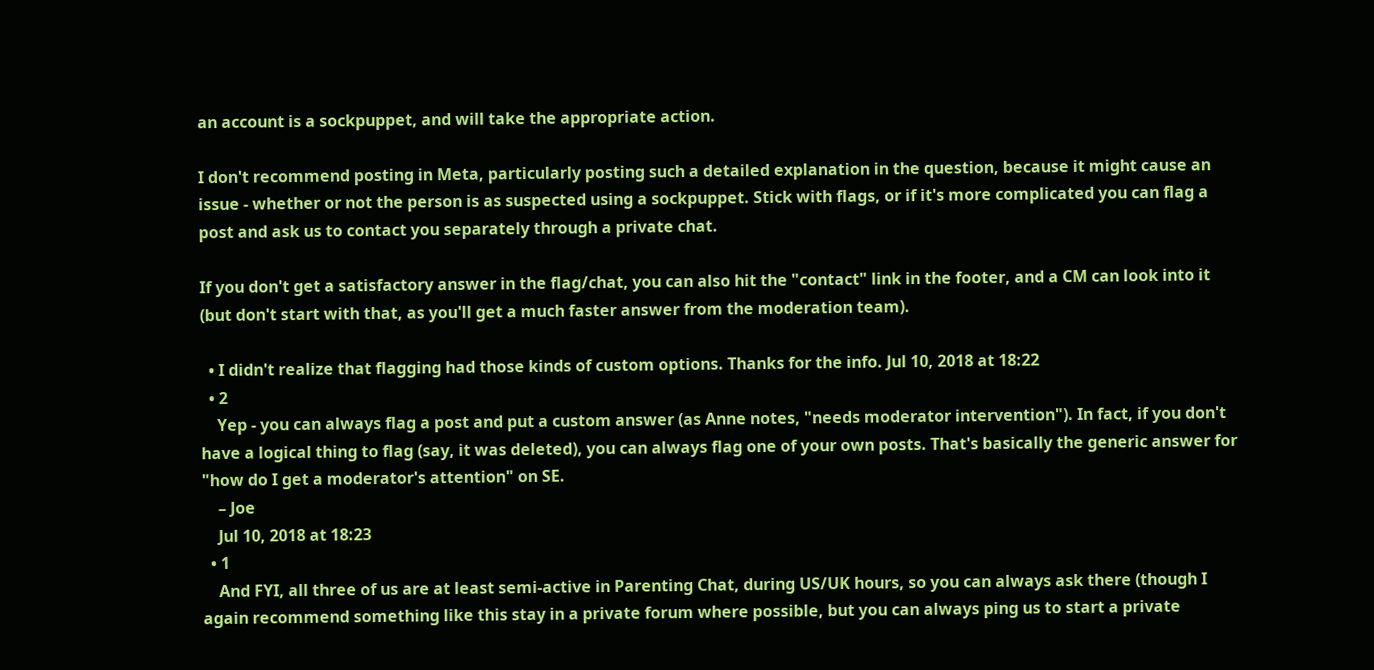an account is a sockpuppet, and will take the appropriate action.

I don't recommend posting in Meta, particularly posting such a detailed explanation in the question, because it might cause an issue - whether or not the person is as suspected using a sockpuppet. Stick with flags, or if it's more complicated you can flag a post and ask us to contact you separately through a private chat.

If you don't get a satisfactory answer in the flag/chat, you can also hit the "contact" link in the footer, and a CM can look into it (but don't start with that, as you'll get a much faster answer from the moderation team).

  • I didn't realize that flagging had those kinds of custom options. Thanks for the info. Jul 10, 2018 at 18:22
  • 2
    Yep - you can always flag a post and put a custom answer (as Anne notes, "needs moderator intervention"). In fact, if you don't have a logical thing to flag (say, it was deleted), you can always flag one of your own posts. That's basically the generic answer for "how do I get a moderator's attention" on SE.
    – Joe
    Jul 10, 2018 at 18:23
  • 1
    And FYI, all three of us are at least semi-active in Parenting Chat, during US/UK hours, so you can always ask there (though I again recommend something like this stay in a private forum where possible, but you can always ping us to start a private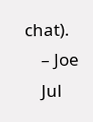chat).
    – Joe
    Jul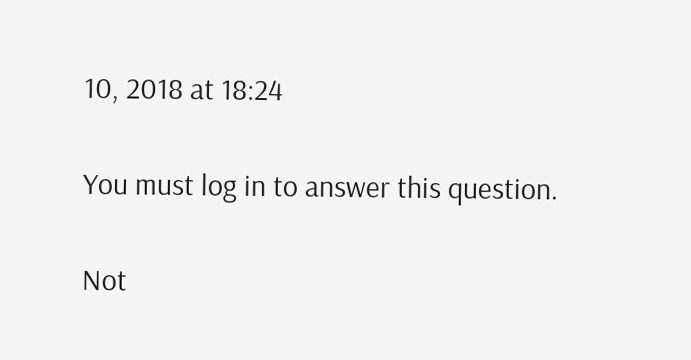10, 2018 at 18:24

You must log in to answer this question.

Not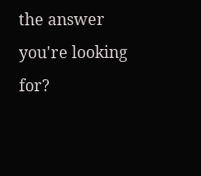the answer you're looking for?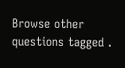Browse other questions tagged .